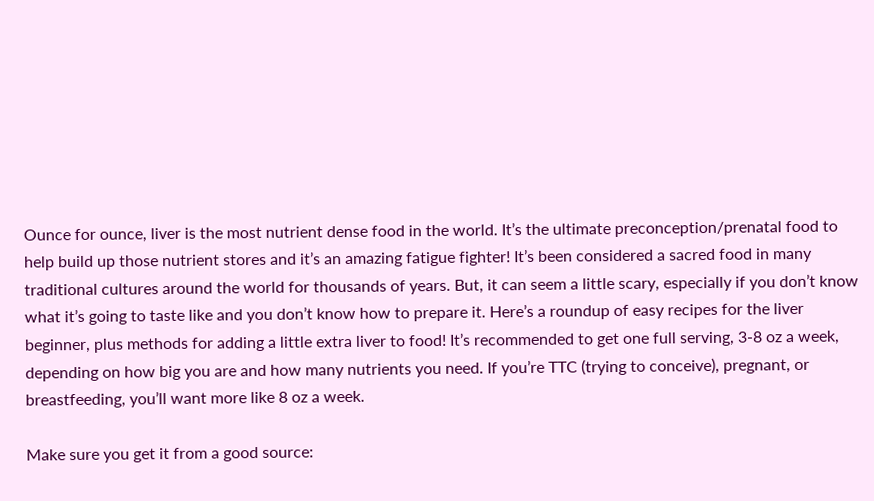Ounce for ounce, liver is the most nutrient dense food in the world. It’s the ultimate preconception/prenatal food to help build up those nutrient stores and it’s an amazing fatigue fighter! It’s been considered a sacred food in many traditional cultures around the world for thousands of years. But, it can seem a little scary, especially if you don’t know what it’s going to taste like and you don’t know how to prepare it. Here’s a roundup of easy recipes for the liver beginner, plus methods for adding a little extra liver to food! It’s recommended to get one full serving, 3-8 oz a week, depending on how big you are and how many nutrients you need. If you’re TTC (trying to conceive), pregnant, or breastfeeding, you’ll want more like 8 oz a week.

Make sure you get it from a good source: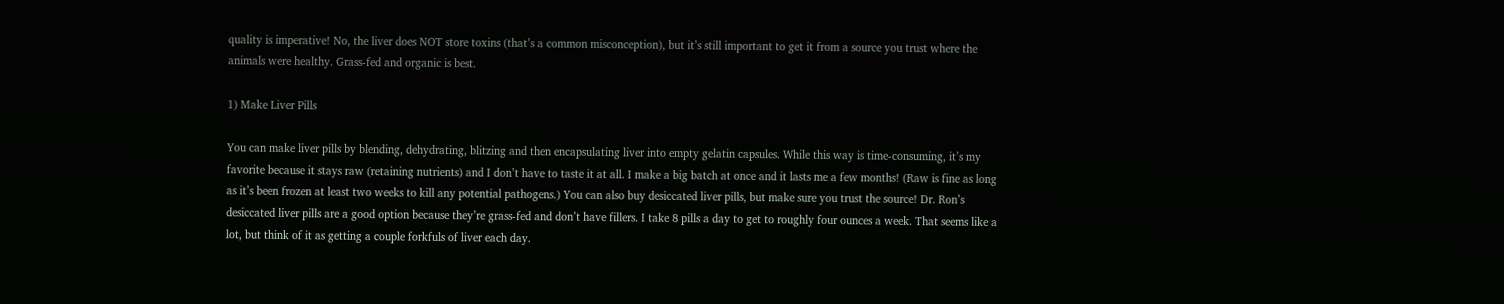quality is imperative! No, the liver does NOT store toxins (that’s a common misconception), but it’s still important to get it from a source you trust where the animals were healthy. Grass-fed and organic is best.

1) Make Liver Pills

You can make liver pills by blending, dehydrating, blitzing and then encapsulating liver into empty gelatin capsules. While this way is time-consuming, it’s my favorite because it stays raw (retaining nutrients) and I don’t have to taste it at all. I make a big batch at once and it lasts me a few months! (Raw is fine as long as it’s been frozen at least two weeks to kill any potential pathogens.) You can also buy desiccated liver pills, but make sure you trust the source! Dr. Ron’s desiccated liver pills are a good option because they’re grass-fed and don’t have fillers. I take 8 pills a day to get to roughly four ounces a week. That seems like a lot, but think of it as getting a couple forkfuls of liver each day.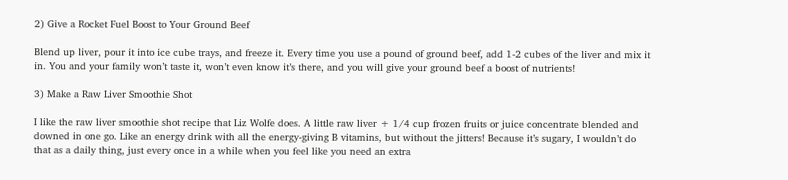2) Give a Rocket Fuel Boost to Your Ground Beef

Blend up liver, pour it into ice cube trays, and freeze it. Every time you use a pound of ground beef, add 1-2 cubes of the liver and mix it in. You and your family won’t taste it, won’t even know it’s there, and you will give your ground beef a boost of nutrients!

3) Make a Raw Liver Smoothie Shot

I like the raw liver smoothie shot recipe that Liz Wolfe does. A little raw liver + 1/4 cup frozen fruits or juice concentrate blended and downed in one go. Like an energy drink with all the energy-giving B vitamins, but without the jitters! Because it’s sugary, I wouldn’t do that as a daily thing, just every once in a while when you feel like you need an extra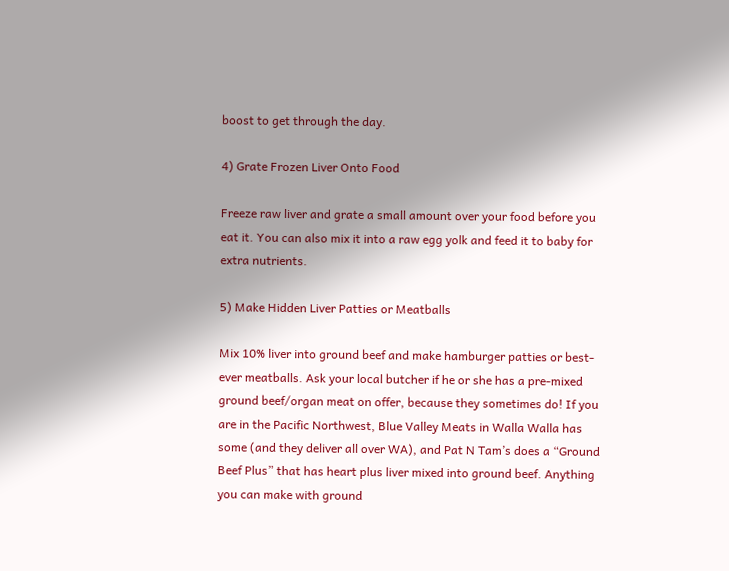boost to get through the day.

4) Grate Frozen Liver Onto Food

Freeze raw liver and grate a small amount over your food before you eat it. You can also mix it into a raw egg yolk and feed it to baby for extra nutrients.

5) Make Hidden Liver Patties or Meatballs

Mix 10% liver into ground beef and make hamburger patties or best-ever meatballs. Ask your local butcher if he or she has a pre-mixed ground beef/organ meat on offer, because they sometimes do! If you are in the Pacific Northwest, Blue Valley Meats in Walla Walla has some (and they deliver all over WA), and Pat N Tam’s does a “Ground Beef Plus” that has heart plus liver mixed into ground beef. Anything you can make with ground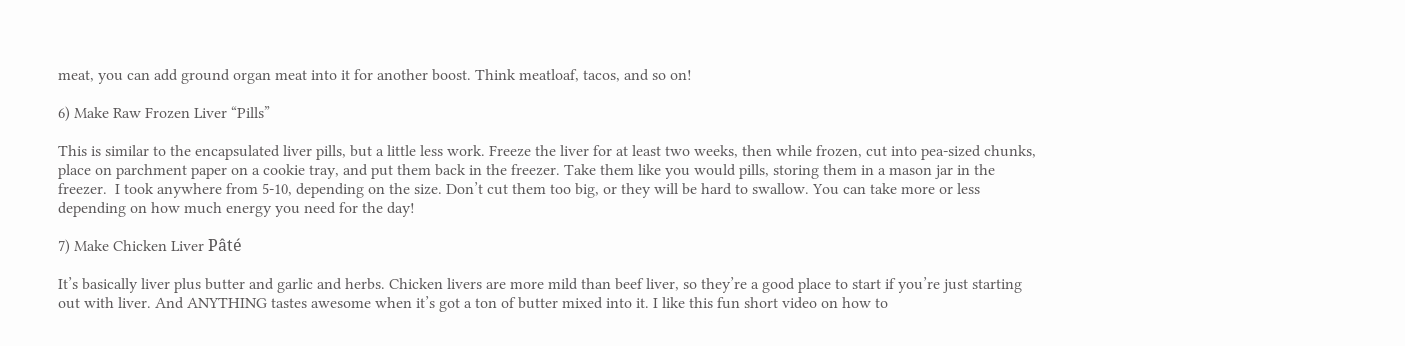meat, you can add ground organ meat into it for another boost. Think meatloaf, tacos, and so on!

6) Make Raw Frozen Liver “Pills”

This is similar to the encapsulated liver pills, but a little less work. Freeze the liver for at least two weeks, then while frozen, cut into pea-sized chunks, place on parchment paper on a cookie tray, and put them back in the freezer. Take them like you would pills, storing them in a mason jar in the freezer.  I took anywhere from 5-10, depending on the size. Don’t cut them too big, or they will be hard to swallow. You can take more or less depending on how much energy you need for the day!

7) Make Chicken Liver Pâté

It’s basically liver plus butter and garlic and herbs. Chicken livers are more mild than beef liver, so they’re a good place to start if you’re just starting out with liver. And ANYTHING tastes awesome when it’s got a ton of butter mixed into it. I like this fun short video on how to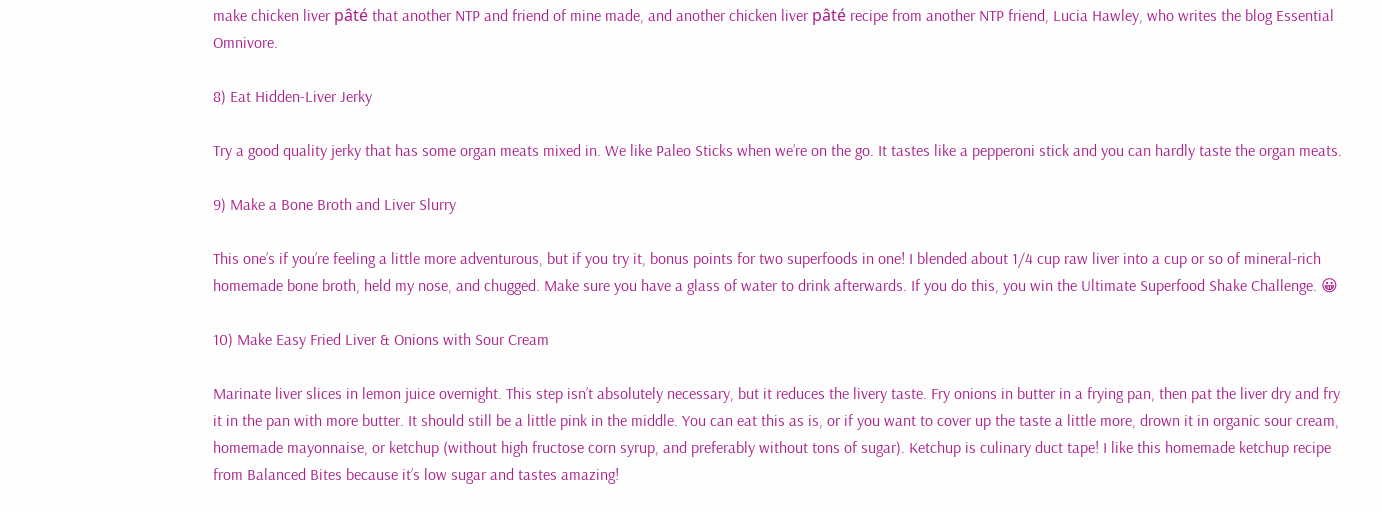make chicken liver pâté that another NTP and friend of mine made, and another chicken liver pâté recipe from another NTP friend, Lucia Hawley, who writes the blog Essential Omnivore.

8) Eat Hidden-Liver Jerky

Try a good quality jerky that has some organ meats mixed in. We like Paleo Sticks when we’re on the go. It tastes like a pepperoni stick and you can hardly taste the organ meats.

9) Make a Bone Broth and Liver Slurry

This one’s if you’re feeling a little more adventurous, but if you try it, bonus points for two superfoods in one! I blended about 1/4 cup raw liver into a cup or so of mineral-rich homemade bone broth, held my nose, and chugged. Make sure you have a glass of water to drink afterwards. If you do this, you win the Ultimate Superfood Shake Challenge. 😀

10) Make Easy Fried Liver & Onions with Sour Cream

Marinate liver slices in lemon juice overnight. This step isn’t absolutely necessary, but it reduces the livery taste. Fry onions in butter in a frying pan, then pat the liver dry and fry it in the pan with more butter. It should still be a little pink in the middle. You can eat this as is, or if you want to cover up the taste a little more, drown it in organic sour cream, homemade mayonnaise, or ketchup (without high fructose corn syrup, and preferably without tons of sugar). Ketchup is culinary duct tape! I like this homemade ketchup recipe from Balanced Bites because it’s low sugar and tastes amazing!